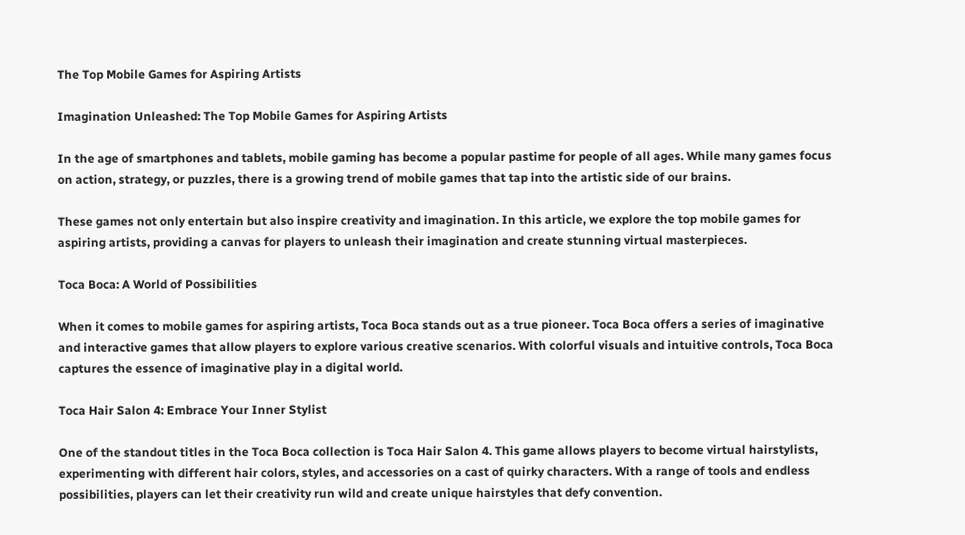The Top Mobile Games for Aspiring Artists

Imagination Unleashed: The Top Mobile Games for Aspiring Artists

In the age of smartphones and tablets, mobile gaming has become a popular pastime for people of all ages. While many games focus on action, strategy, or puzzles, there is a growing trend of mobile games that tap into the artistic side of our brains.

These games not only entertain but also inspire creativity and imagination. In this article, we explore the top mobile games for aspiring artists, providing a canvas for players to unleash their imagination and create stunning virtual masterpieces.

Toca Boca: A World of Possibilities

When it comes to mobile games for aspiring artists, Toca Boca stands out as a true pioneer. Toca Boca offers a series of imaginative and interactive games that allow players to explore various creative scenarios. With colorful visuals and intuitive controls, Toca Boca captures the essence of imaginative play in a digital world.

Toca Hair Salon 4: Embrace Your Inner Stylist

One of the standout titles in the Toca Boca collection is Toca Hair Salon 4. This game allows players to become virtual hairstylists, experimenting with different hair colors, styles, and accessories on a cast of quirky characters. With a range of tools and endless possibilities, players can let their creativity run wild and create unique hairstyles that defy convention.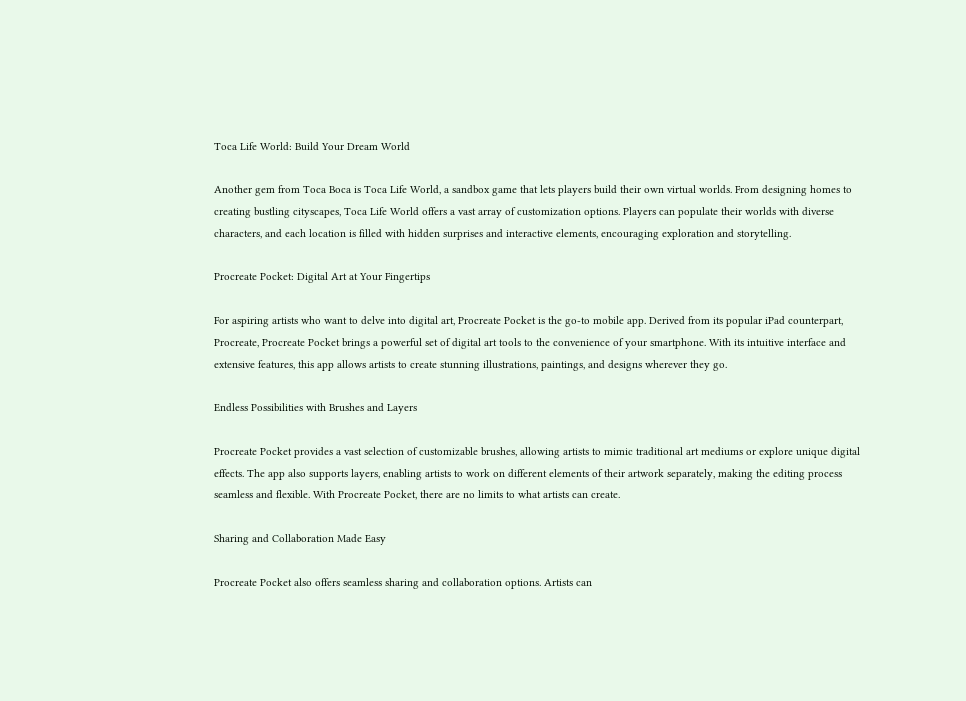Toca Life World: Build Your Dream World

Another gem from Toca Boca is Toca Life World, a sandbox game that lets players build their own virtual worlds. From designing homes to creating bustling cityscapes, Toca Life World offers a vast array of customization options. Players can populate their worlds with diverse characters, and each location is filled with hidden surprises and interactive elements, encouraging exploration and storytelling.

Procreate Pocket: Digital Art at Your Fingertips

For aspiring artists who want to delve into digital art, Procreate Pocket is the go-to mobile app. Derived from its popular iPad counterpart, Procreate, Procreate Pocket brings a powerful set of digital art tools to the convenience of your smartphone. With its intuitive interface and extensive features, this app allows artists to create stunning illustrations, paintings, and designs wherever they go.

Endless Possibilities with Brushes and Layers

Procreate Pocket provides a vast selection of customizable brushes, allowing artists to mimic traditional art mediums or explore unique digital effects. The app also supports layers, enabling artists to work on different elements of their artwork separately, making the editing process seamless and flexible. With Procreate Pocket, there are no limits to what artists can create.

Sharing and Collaboration Made Easy

Procreate Pocket also offers seamless sharing and collaboration options. Artists can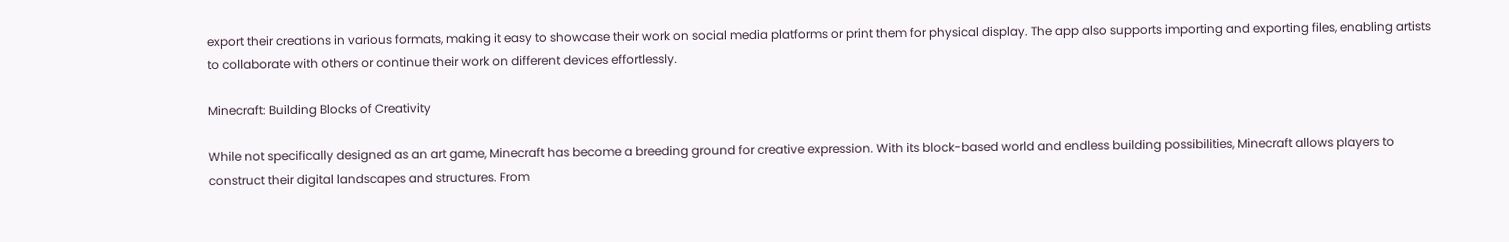export their creations in various formats, making it easy to showcase their work on social media platforms or print them for physical display. The app also supports importing and exporting files, enabling artists to collaborate with others or continue their work on different devices effortlessly.

Minecraft: Building Blocks of Creativity

While not specifically designed as an art game, Minecraft has become a breeding ground for creative expression. With its block-based world and endless building possibilities, Minecraft allows players to construct their digital landscapes and structures. From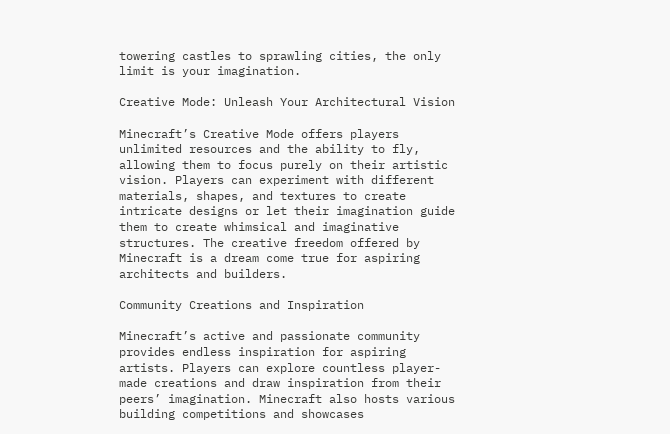towering castles to sprawling cities, the only limit is your imagination.

Creative Mode: Unleash Your Architectural Vision

Minecraft’s Creative Mode offers players unlimited resources and the ability to fly, allowing them to focus purely on their artistic vision. Players can experiment with different materials, shapes, and textures to create intricate designs or let their imagination guide them to create whimsical and imaginative structures. The creative freedom offered by Minecraft is a dream come true for aspiring architects and builders.

Community Creations and Inspiration

Minecraft’s active and passionate community provides endless inspiration for aspiring artists. Players can explore countless player-made creations and draw inspiration from their peers’ imagination. Minecraft also hosts various building competitions and showcases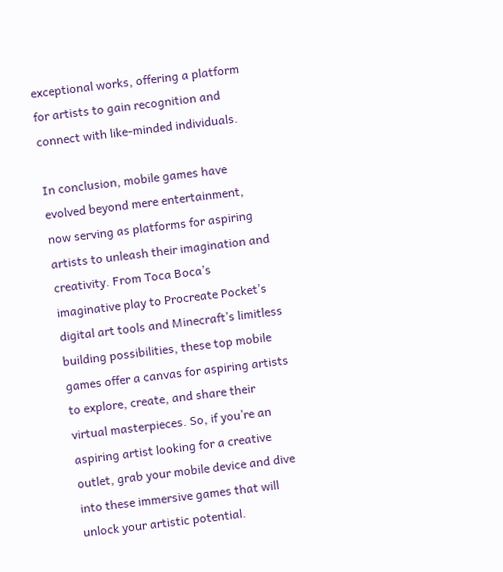exceptional works, offering a platform for artists to gain recognition and connect with like-minded individuals.

In conclusion, mobile games have evolved beyond mere entertainment, now serving as platforms for aspiring artists to unleash their imagination and creativity. From Toca Boca’s imaginative play to Procreate Pocket’s digital art tools and Minecraft’s limitless building possibilities, these top mobile games offer a canvas for aspiring artists to explore, create, and share their virtual masterpieces. So, if you’re an aspiring artist looking for a creative outlet, grab your mobile device and dive into these immersive games that will unlock your artistic potential.